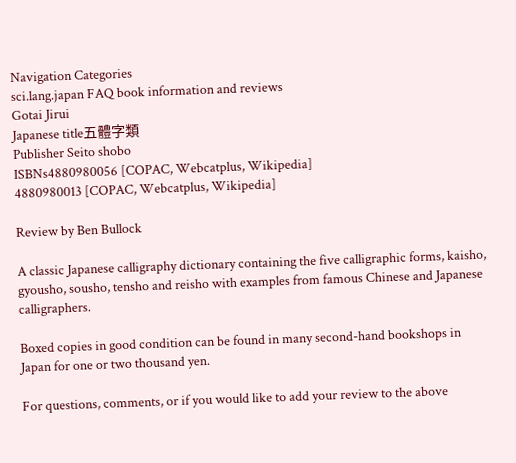Navigation Categories
sci.lang.japan FAQ book information and reviews
Gotai Jirui
Japanese title五體字類
Publisher Seito shobo
ISBNs4880980056 [COPAC, Webcatplus, Wikipedia]
4880980013 [COPAC, Webcatplus, Wikipedia]

Review by Ben Bullock

A classic Japanese calligraphy dictionary containing the five calligraphic forms, kaisho, gyousho, sousho, tensho and reisho with examples from famous Chinese and Japanese calligraphers.

Boxed copies in good condition can be found in many second-hand bookshops in Japan for one or two thousand yen.

For questions, comments, or if you would like to add your review to the above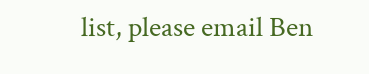list, please email Ben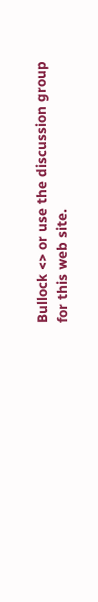Bullock <> or use the discussion group for this web site.